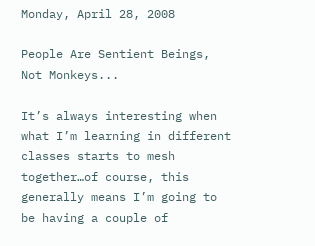Monday, April 28, 2008

People Are Sentient Beings, Not Monkeys...

It’s always interesting when what I’m learning in different classes starts to mesh together…of course, this generally means I’m going to be having a couple of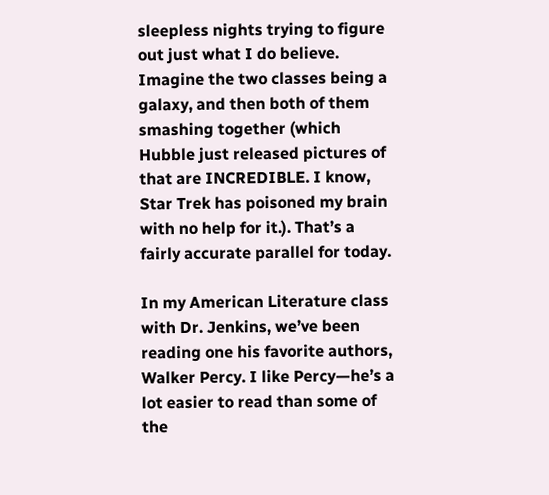sleepless nights trying to figure out just what I do believe. Imagine the two classes being a galaxy, and then both of them smashing together (which Hubble just released pictures of that are INCREDIBLE. I know, Star Trek has poisoned my brain with no help for it.). That’s a fairly accurate parallel for today.

In my American Literature class with Dr. Jenkins, we’ve been reading one his favorite authors, Walker Percy. I like Percy—he’s a lot easier to read than some of the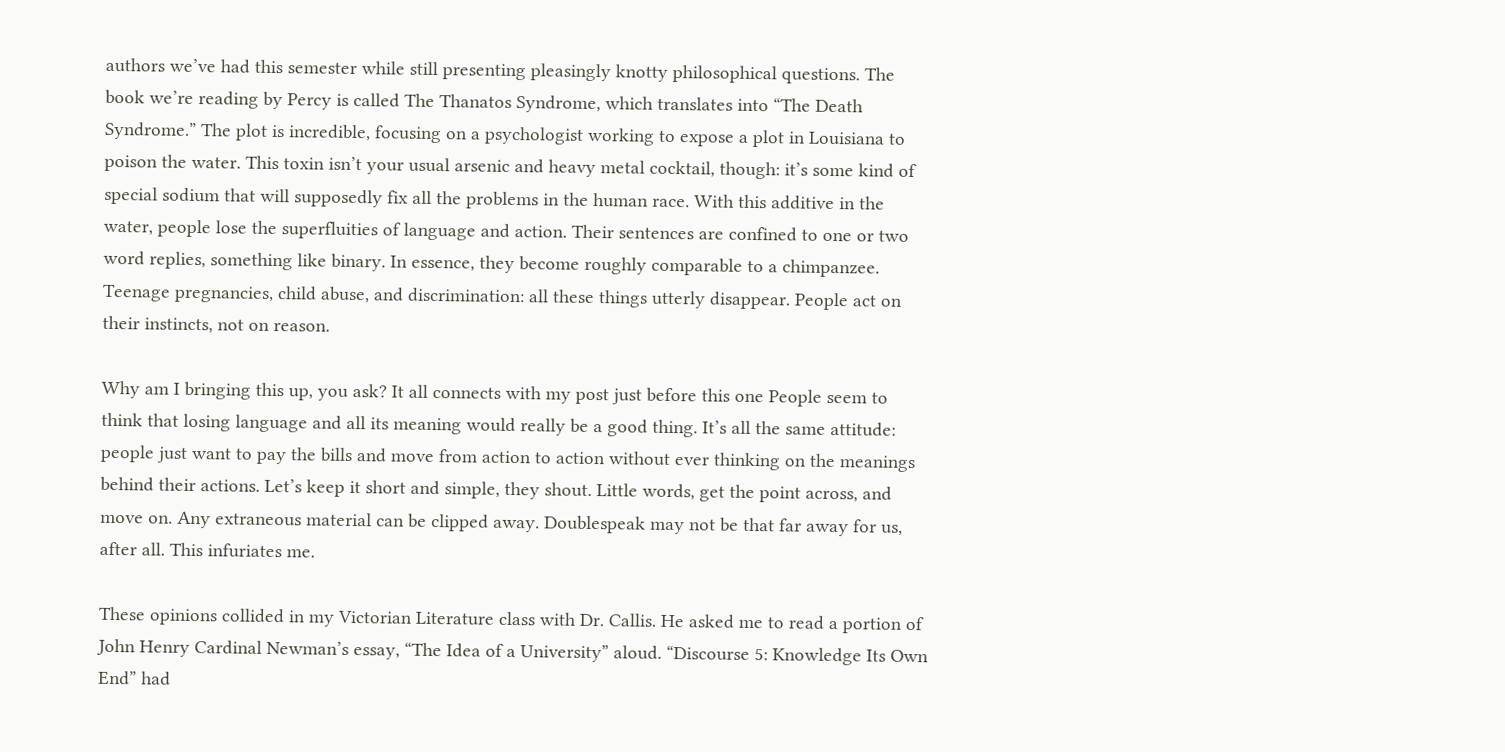authors we’ve had this semester while still presenting pleasingly knotty philosophical questions. The book we’re reading by Percy is called The Thanatos Syndrome, which translates into “The Death Syndrome.” The plot is incredible, focusing on a psychologist working to expose a plot in Louisiana to poison the water. This toxin isn’t your usual arsenic and heavy metal cocktail, though: it’s some kind of special sodium that will supposedly fix all the problems in the human race. With this additive in the water, people lose the superfluities of language and action. Their sentences are confined to one or two word replies, something like binary. In essence, they become roughly comparable to a chimpanzee. Teenage pregnancies, child abuse, and discrimination: all these things utterly disappear. People act on their instincts, not on reason.

Why am I bringing this up, you ask? It all connects with my post just before this one People seem to think that losing language and all its meaning would really be a good thing. It’s all the same attitude: people just want to pay the bills and move from action to action without ever thinking on the meanings behind their actions. Let’s keep it short and simple, they shout. Little words, get the point across, and move on. Any extraneous material can be clipped away. Doublespeak may not be that far away for us, after all. This infuriates me.

These opinions collided in my Victorian Literature class with Dr. Callis. He asked me to read a portion of John Henry Cardinal Newman’s essay, “The Idea of a University” aloud. “Discourse 5: Knowledge Its Own End” had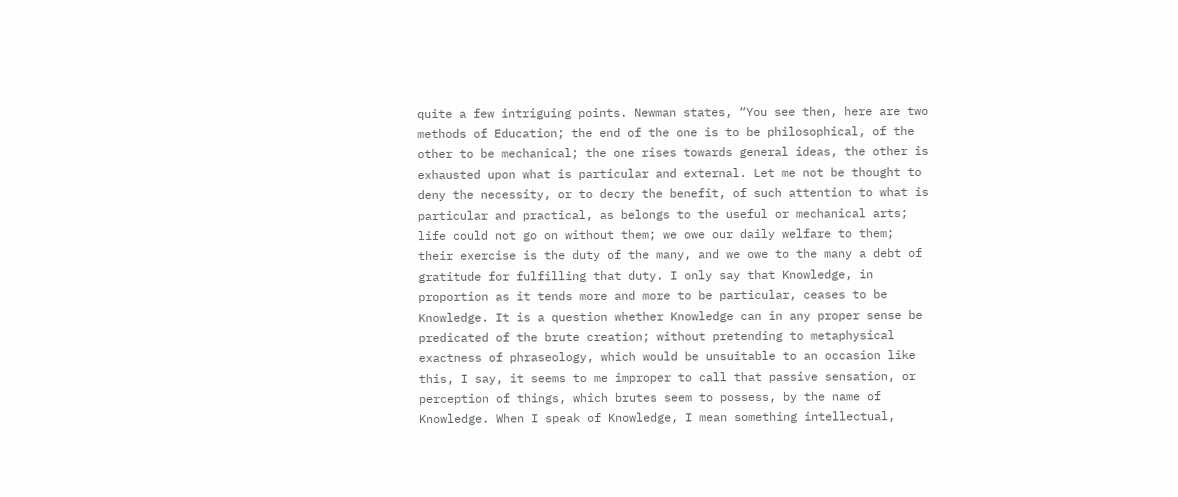quite a few intriguing points. Newman states, “You see then, here are two methods of Education; the end of the one is to be philosophical, of the other to be mechanical; the one rises towards general ideas, the other is exhausted upon what is particular and external. Let me not be thought to deny the necessity, or to decry the benefit, of such attention to what is particular and practical, as belongs to the useful or mechanical arts; life could not go on without them; we owe our daily welfare to them; their exercise is the duty of the many, and we owe to the many a debt of gratitude for fulfilling that duty. I only say that Knowledge, in proportion as it tends more and more to be particular, ceases to be Knowledge. It is a question whether Knowledge can in any proper sense be predicated of the brute creation; without pretending to metaphysical exactness of phraseology, which would be unsuitable to an occasion like this, I say, it seems to me improper to call that passive sensation, or perception of things, which brutes seem to possess, by the name of Knowledge. When I speak of Knowledge, I mean something intellectual,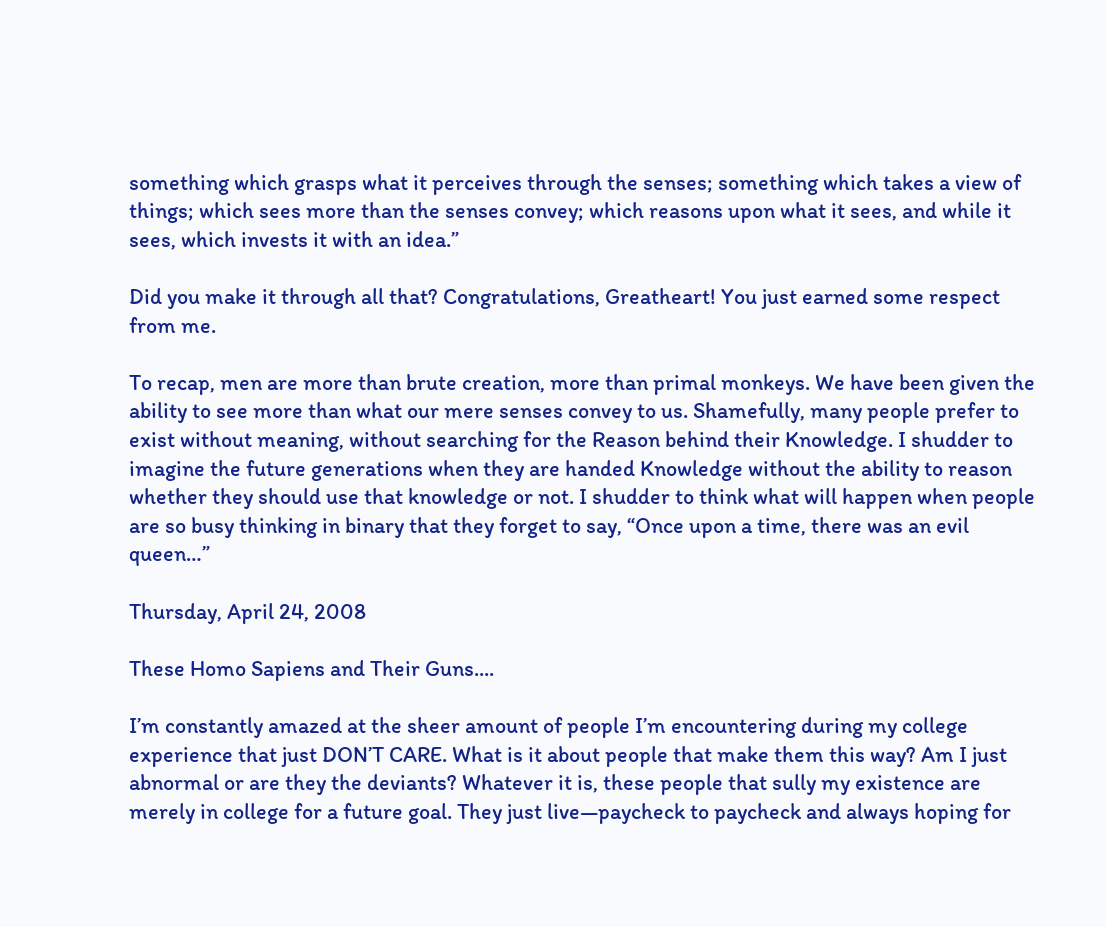something which grasps what it perceives through the senses; something which takes a view of things; which sees more than the senses convey; which reasons upon what it sees, and while it sees, which invests it with an idea.”

Did you make it through all that? Congratulations, Greatheart! You just earned some respect from me.

To recap, men are more than brute creation, more than primal monkeys. We have been given the ability to see more than what our mere senses convey to us. Shamefully, many people prefer to exist without meaning, without searching for the Reason behind their Knowledge. I shudder to imagine the future generations when they are handed Knowledge without the ability to reason whether they should use that knowledge or not. I shudder to think what will happen when people are so busy thinking in binary that they forget to say, “Once upon a time, there was an evil queen…”

Thursday, April 24, 2008

These Homo Sapiens and Their Guns....

I’m constantly amazed at the sheer amount of people I’m encountering during my college experience that just DON’T CARE. What is it about people that make them this way? Am I just abnormal or are they the deviants? Whatever it is, these people that sully my existence are merely in college for a future goal. They just live—paycheck to paycheck and always hoping for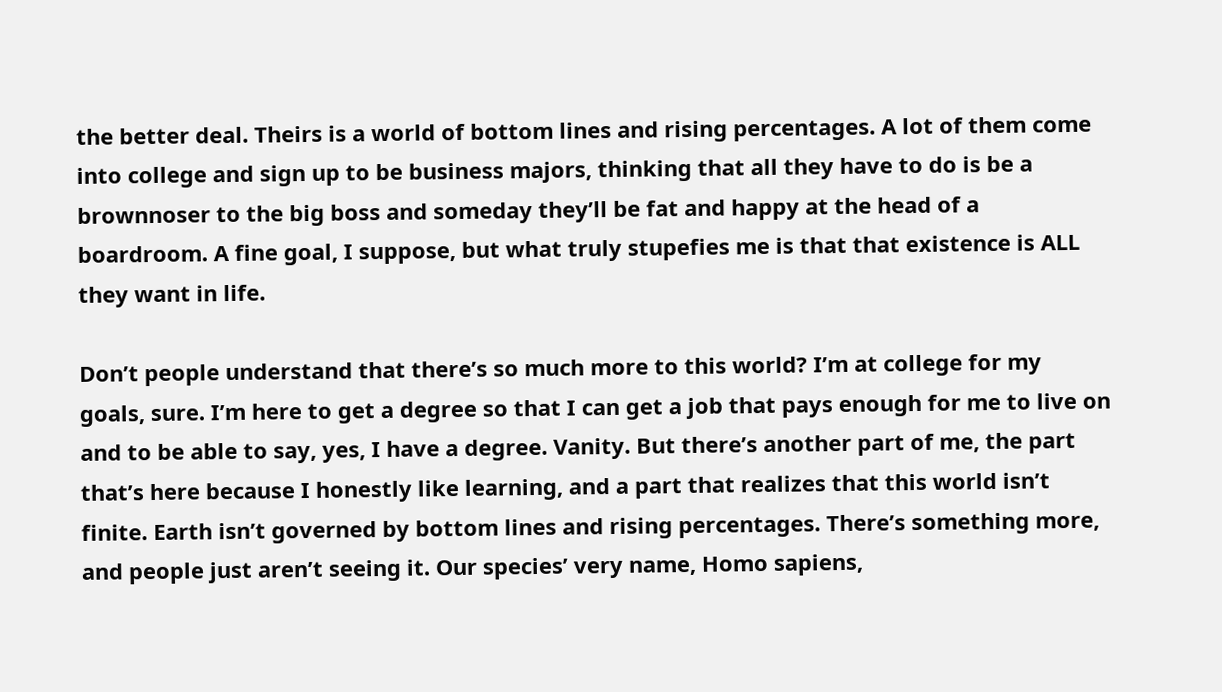the better deal. Theirs is a world of bottom lines and rising percentages. A lot of them come into college and sign up to be business majors, thinking that all they have to do is be a brownnoser to the big boss and someday they’ll be fat and happy at the head of a boardroom. A fine goal, I suppose, but what truly stupefies me is that that existence is ALL they want in life.

Don’t people understand that there’s so much more to this world? I’m at college for my goals, sure. I’m here to get a degree so that I can get a job that pays enough for me to live on and to be able to say, yes, I have a degree. Vanity. But there’s another part of me, the part that’s here because I honestly like learning, and a part that realizes that this world isn’t finite. Earth isn’t governed by bottom lines and rising percentages. There’s something more, and people just aren’t seeing it. Our species’ very name, Homo sapiens,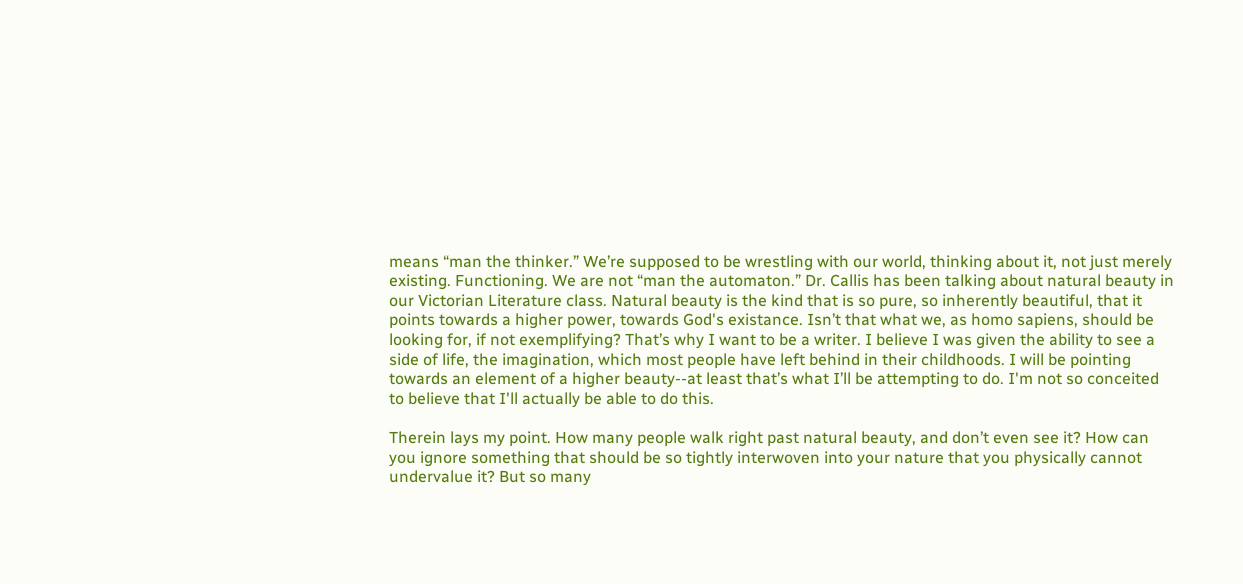means “man the thinker.” We’re supposed to be wrestling with our world, thinking about it, not just merely existing. Functioning. We are not “man the automaton.” Dr. Callis has been talking about natural beauty in our Victorian Literature class. Natural beauty is the kind that is so pure, so inherently beautiful, that it points towards a higher power, towards God's existance. Isn’t that what we, as homo sapiens, should be looking for, if not exemplifying? That’s why I want to be a writer. I believe I was given the ability to see a side of life, the imagination, which most people have left behind in their childhoods. I will be pointing towards an element of a higher beauty--at least that’s what I’ll be attempting to do. I'm not so conceited to believe that I'll actually be able to do this.

Therein lays my point. How many people walk right past natural beauty, and don’t even see it? How can you ignore something that should be so tightly interwoven into your nature that you physically cannot undervalue it? But so many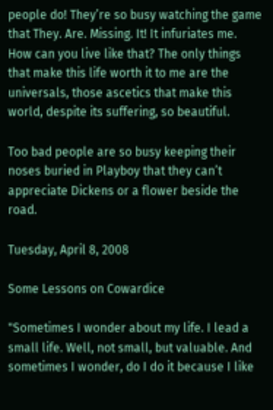people do! They’re so busy watching the game that They. Are. Missing. It! It infuriates me. How can you live like that? The only things that make this life worth it to me are the universals, those ascetics that make this world, despite its suffering, so beautiful.

Too bad people are so busy keeping their noses buried in Playboy that they can’t appreciate Dickens or a flower beside the road.

Tuesday, April 8, 2008

Some Lessons on Cowardice

"Sometimes I wonder about my life. I lead a small life. Well, not small, but valuable. And sometimes I wonder, do I do it because I like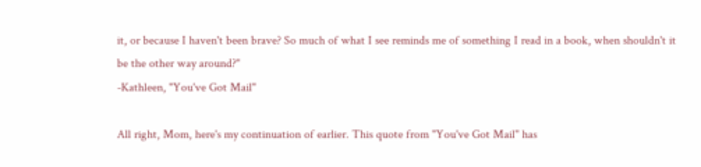it, or because I haven't been brave? So much of what I see reminds me of something I read in a book, when shouldn't it be the other way around?"
-Kathleen, "You've Got Mail"

All right, Mom, here's my continuation of earlier. This quote from "You've Got Mail" has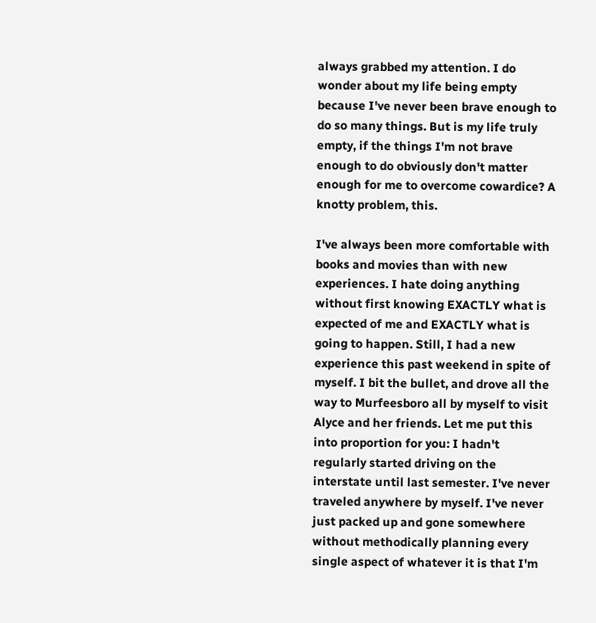always grabbed my attention. I do wonder about my life being empty because I've never been brave enough to do so many things. But is my life truly empty, if the things I'm not brave enough to do obviously don't matter enough for me to overcome cowardice? A knotty problem, this.

I've always been more comfortable with books and movies than with new experiences. I hate doing anything without first knowing EXACTLY what is expected of me and EXACTLY what is going to happen. Still, I had a new experience this past weekend in spite of myself. I bit the bullet, and drove all the way to Murfeesboro all by myself to visit Alyce and her friends. Let me put this into proportion for you: I hadn't regularly started driving on the interstate until last semester. I've never traveled anywhere by myself. I've never just packed up and gone somewhere without methodically planning every single aspect of whatever it is that I'm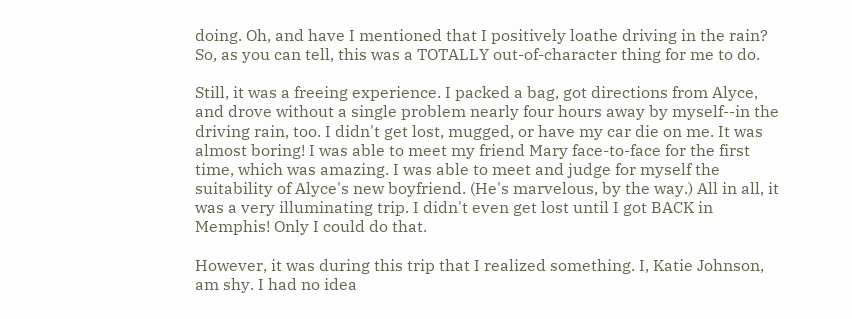doing. Oh, and have I mentioned that I positively loathe driving in the rain? So, as you can tell, this was a TOTALLY out-of-character thing for me to do.

Still, it was a freeing experience. I packed a bag, got directions from Alyce, and drove without a single problem nearly four hours away by myself--in the driving rain, too. I didn't get lost, mugged, or have my car die on me. It was almost boring! I was able to meet my friend Mary face-to-face for the first time, which was amazing. I was able to meet and judge for myself the suitability of Alyce's new boyfriend. (He's marvelous, by the way.) All in all, it was a very illuminating trip. I didn't even get lost until I got BACK in Memphis! Only I could do that.

However, it was during this trip that I realized something. I, Katie Johnson, am shy. I had no idea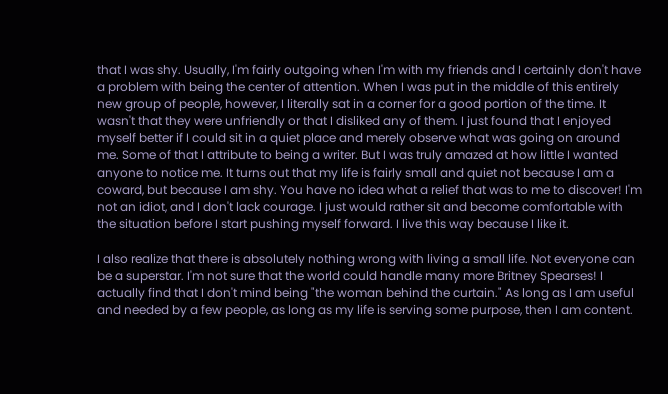that I was shy. Usually, I'm fairly outgoing when I'm with my friends and I certainly don't have a problem with being the center of attention. When I was put in the middle of this entirely new group of people, however, I literally sat in a corner for a good portion of the time. It wasn't that they were unfriendly or that I disliked any of them. I just found that I enjoyed myself better if I could sit in a quiet place and merely observe what was going on around me. Some of that I attribute to being a writer. But I was truly amazed at how little I wanted anyone to notice me. It turns out that my life is fairly small and quiet not because I am a coward, but because I am shy. You have no idea what a relief that was to me to discover! I'm not an idiot, and I don't lack courage. I just would rather sit and become comfortable with the situation before I start pushing myself forward. I live this way because I like it.

I also realize that there is absolutely nothing wrong with living a small life. Not everyone can be a superstar. I'm not sure that the world could handle many more Britney Spearses! I actually find that I don't mind being "the woman behind the curtain." As long as I am useful and needed by a few people, as long as my life is serving some purpose, then I am content.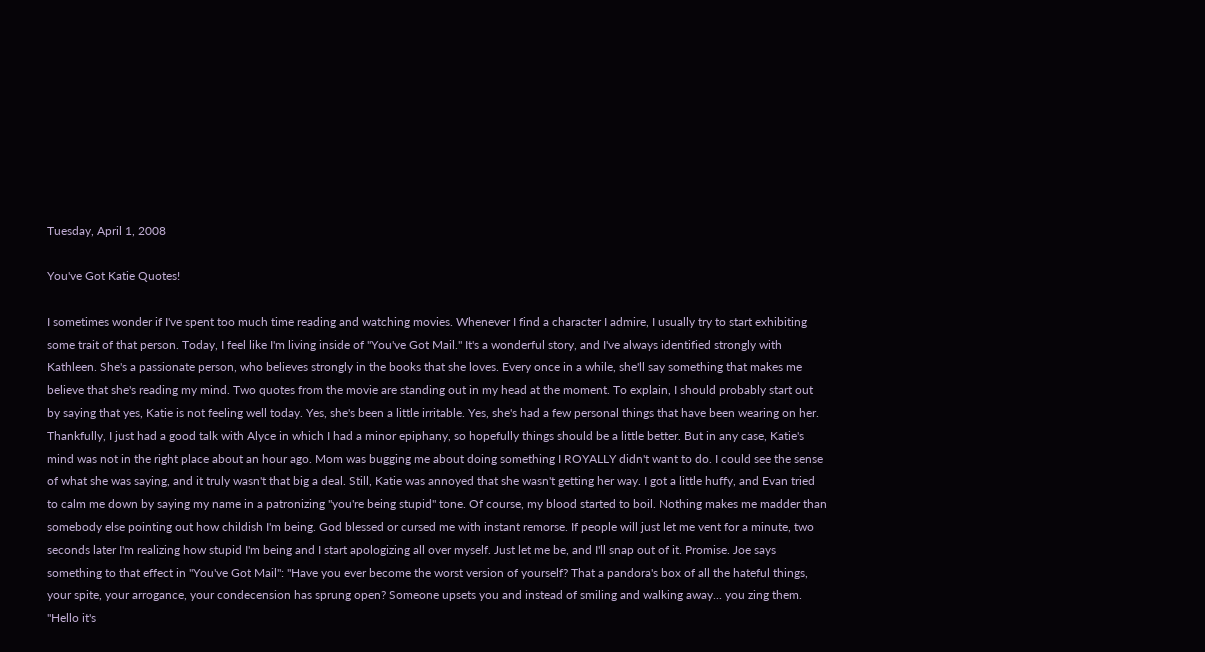Tuesday, April 1, 2008

You've Got Katie Quotes!

I sometimes wonder if I've spent too much time reading and watching movies. Whenever I find a character I admire, I usually try to start exhibiting some trait of that person. Today, I feel like I'm living inside of "You've Got Mail." It's a wonderful story, and I've always identified strongly with Kathleen. She's a passionate person, who believes strongly in the books that she loves. Every once in a while, she'll say something that makes me believe that she's reading my mind. Two quotes from the movie are standing out in my head at the moment. To explain, I should probably start out by saying that yes, Katie is not feeling well today. Yes, she's been a little irritable. Yes, she's had a few personal things that have been wearing on her. Thankfully, I just had a good talk with Alyce in which I had a minor epiphany, so hopefully things should be a little better. But in any case, Katie's mind was not in the right place about an hour ago. Mom was bugging me about doing something I ROYALLY didn't want to do. I could see the sense of what she was saying, and it truly wasn't that big a deal. Still, Katie was annoyed that she wasn't getting her way. I got a little huffy, and Evan tried to calm me down by saying my name in a patronizing "you're being stupid" tone. Of course, my blood started to boil. Nothing makes me madder than somebody else pointing out how childish I'm being. God blessed or cursed me with instant remorse. If people will just let me vent for a minute, two seconds later I'm realizing how stupid I'm being and I start apologizing all over myself. Just let me be, and I'll snap out of it. Promise. Joe says something to that effect in "You've Got Mail": "Have you ever become the worst version of yourself? That a pandora's box of all the hateful things, your spite, your arrogance, your condecension has sprung open? Someone upsets you and instead of smiling and walking away... you zing them. "Hello it's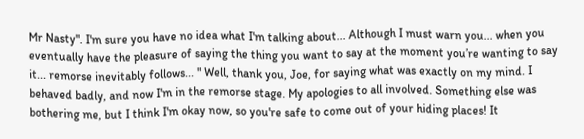Mr Nasty". I'm sure you have no idea what I'm talking about... Although I must warn you... when you eventually have the pleasure of saying the thing you want to say at the moment you’re wanting to say it... remorse inevitably follows... " Well, thank you, Joe, for saying what was exactly on my mind. I behaved badly, and now I'm in the remorse stage. My apologies to all involved. Something else was bothering me, but I think I'm okay now, so you're safe to come out of your hiding places! It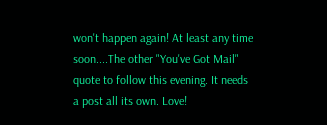won't happen again! At least any time soon....The other "You've Got Mail" quote to follow this evening. It needs a post all its own. Love!